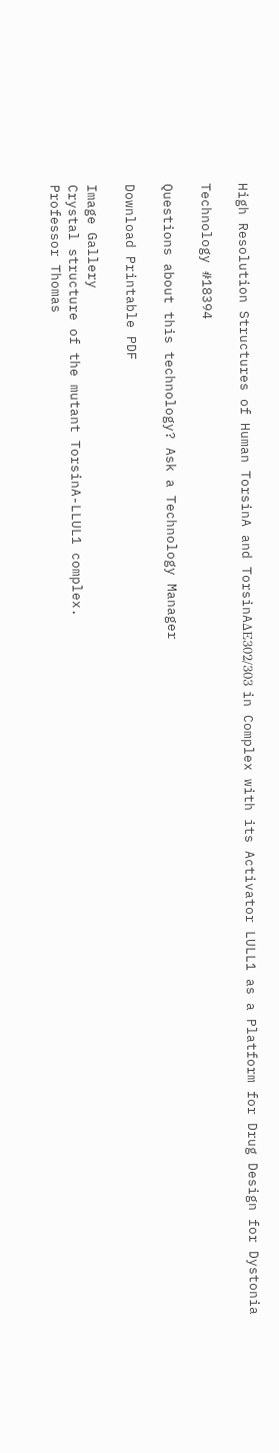High Resolution Structures of Human TorsinA and TorsinAΔE302/303 in Complex with its Activator LULL1 as a Platform for Drug Design for Dystonia

Technology #18394

Questions about this technology? Ask a Technology Manager

Download Printable PDF

Image Gallery
Crystal structure of the mutant TorsinA-LLUL1 complex.
Professor Thomas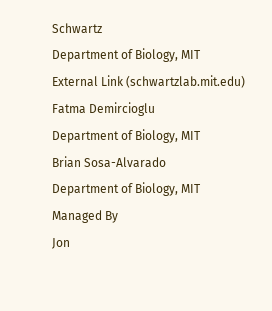Schwartz
Department of Biology, MIT
External Link (schwartzlab.mit.edu)
Fatma Demircioglu
Department of Biology, MIT
Brian Sosa-Alvarado
Department of Biology, MIT
Managed By
Jon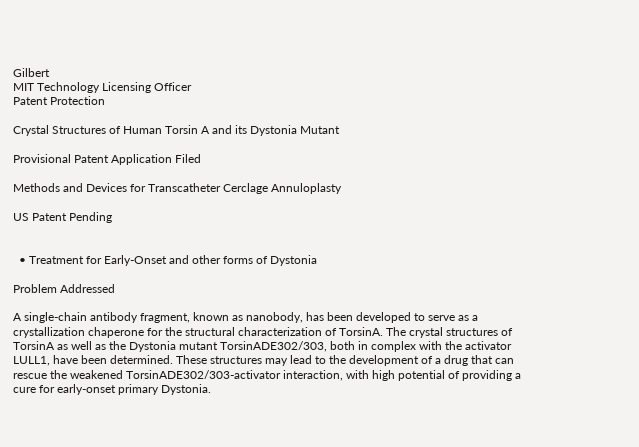Gilbert
MIT Technology Licensing Officer
Patent Protection

Crystal Structures of Human Torsin A and its Dystonia Mutant

Provisional Patent Application Filed

Methods and Devices for Transcatheter Cerclage Annuloplasty

US Patent Pending


  • Treatment for Early-Onset and other forms of Dystonia

Problem Addressed

A single-chain antibody fragment, known as nanobody, has been developed to serve as a crystallization chaperone for the structural characterization of TorsinA. The crystal structures of TorsinA as well as the Dystonia mutant TorsinADE302/303, both in complex with the activator LULL1, have been determined. These structures may lead to the development of a drug that can rescue the weakened TorsinADE302/303-activator interaction, with high potential of providing a cure for early-onset primary Dystonia.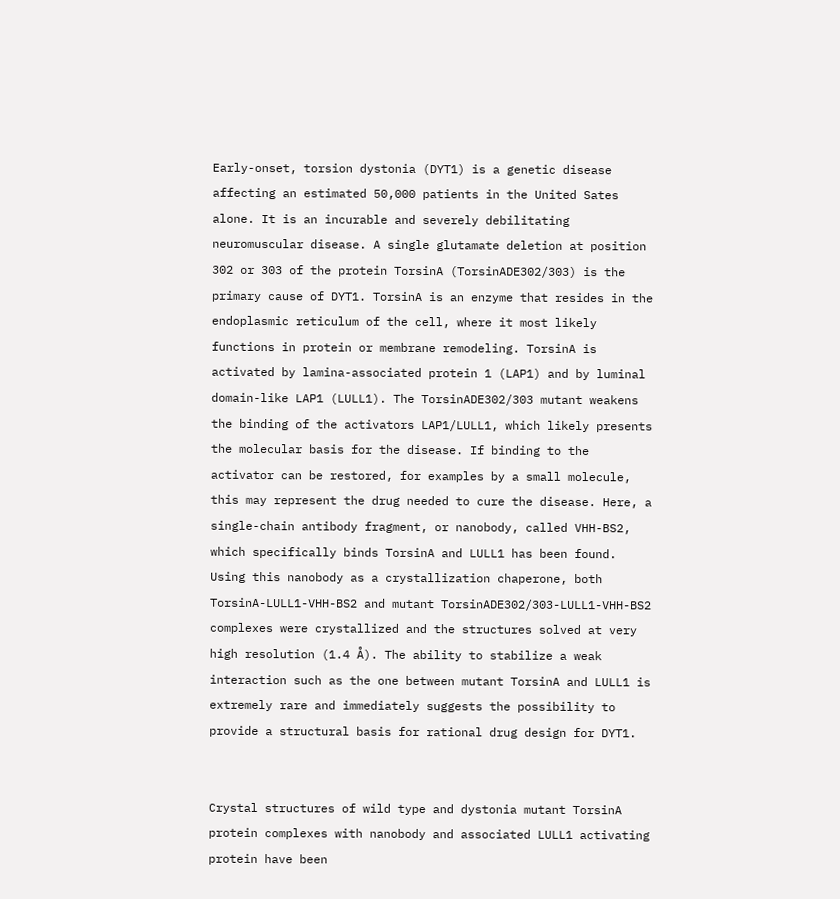Early-onset, torsion dystonia (DYT1) is a genetic disease affecting an estimated 50,000 patients in the United Sates alone. It is an incurable and severely debilitating neuromuscular disease. A single glutamate deletion at position 302 or 303 of the protein TorsinA (TorsinADE302/303) is the primary cause of DYT1. TorsinA is an enzyme that resides in the endoplasmic reticulum of the cell, where it most likely functions in protein or membrane remodeling. TorsinA is activated by lamina-associated protein 1 (LAP1) and by luminal domain-like LAP1 (LULL1). The TorsinADE302/303 mutant weakens the binding of the activators LAP1/LULL1, which likely presents the molecular basis for the disease. If binding to the activator can be restored, for examples by a small molecule, this may represent the drug needed to cure the disease. Here, a single-chain antibody fragment, or nanobody, called VHH-BS2, which specifically binds TorsinA and LULL1 has been found. Using this nanobody as a crystallization chaperone, both TorsinA-LULL1-VHH-BS2 and mutant TorsinADE302/303-LULL1-VHH-BS2 complexes were crystallized and the structures solved at very high resolution (1.4 Å). The ability to stabilize a weak interaction such as the one between mutant TorsinA and LULL1 is extremely rare and immediately suggests the possibility to provide a structural basis for rational drug design for DYT1.


Crystal structures of wild type and dystonia mutant TorsinA protein complexes with nanobody and associated LULL1 activating protein have been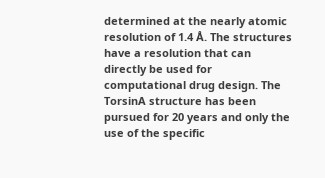determined at the nearly atomic resolution of 1.4 Å. The structures have a resolution that can directly be used for computational drug design. The TorsinA structure has been pursued for 20 years and only the use of the specific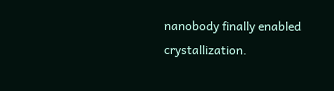nanobody finally enabled crystallization.